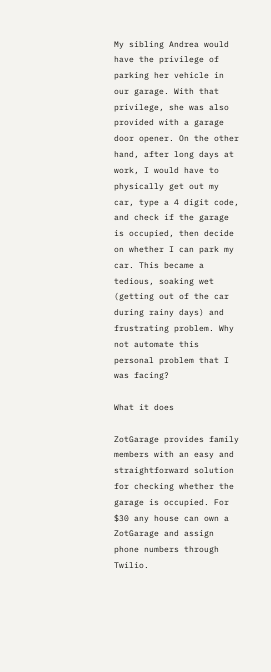My sibling Andrea would have the privilege of parking her vehicle in our garage. With that privilege, she was also provided with a garage door opener. On the other hand, after long days at work, I would have to physically get out my car, type a 4 digit code, and check if the garage is occupied, then decide on whether I can park my car. This became a tedious, soaking wet (getting out of the car during rainy days) and frustrating problem. Why not automate this personal problem that I was facing?

What it does

ZotGarage provides family members with an easy and straightforward solution for checking whether the garage is occupied. For $30 any house can own a ZotGarage and assign phone numbers through Twilio.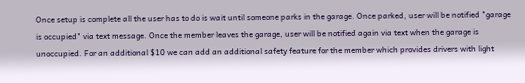Once setup is complete all the user has to do is wait until someone parks in the garage. Once parked, user will be notified "garage is occupied" via text message. Once the member leaves the garage, user will be notified again via text when the garage is unoccupied. For an additional $10 we can add an additional safety feature for the member which provides drivers with light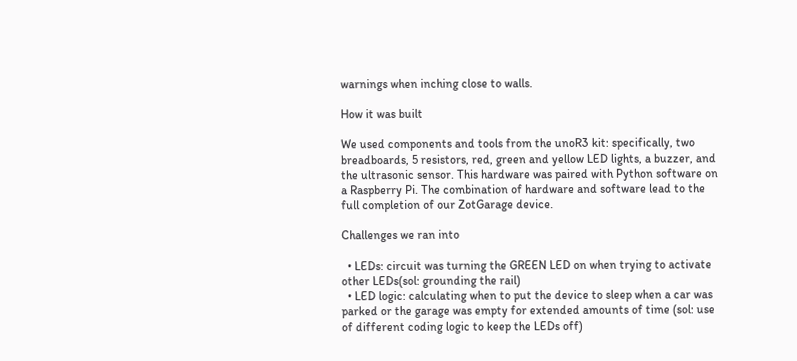warnings when inching close to walls.

How it was built

We used components and tools from the unoR3 kit: specifically, two breadboards, 5 resistors, red, green and yellow LED lights, a buzzer, and the ultrasonic sensor. This hardware was paired with Python software on a Raspberry Pi. The combination of hardware and software lead to the full completion of our ZotGarage device.

Challenges we ran into

  • LEDs: circuit was turning the GREEN LED on when trying to activate other LEDs(sol: grounding the rail)
  • LED logic: calculating when to put the device to sleep when a car was parked or the garage was empty for extended amounts of time (sol: use of different coding logic to keep the LEDs off)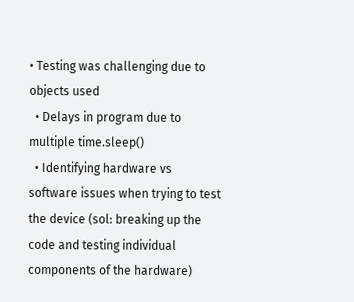• Testing was challenging due to objects used
  • Delays in program due to multiple time.sleep()
  • Identifying hardware vs software issues when trying to test the device (sol: breaking up the code and testing individual components of the hardware)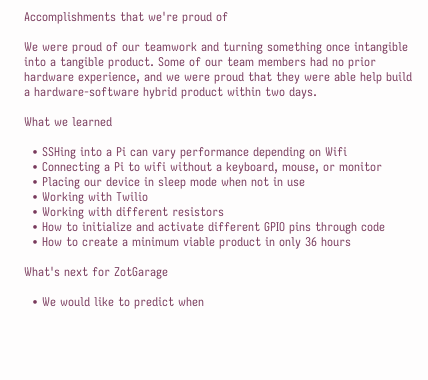Accomplishments that we're proud of

We were proud of our teamwork and turning something once intangible into a tangible product. Some of our team members had no prior hardware experience, and we were proud that they were able help build a hardware-software hybrid product within two days.

What we learned

  • SSHing into a Pi can vary performance depending on Wifi
  • Connecting a Pi to wifi without a keyboard, mouse, or monitor
  • Placing our device in sleep mode when not in use
  • Working with Twilio
  • Working with different resistors
  • How to initialize and activate different GPIO pins through code
  • How to create a minimum viable product in only 36 hours

What's next for ZotGarage

  • We would like to predict when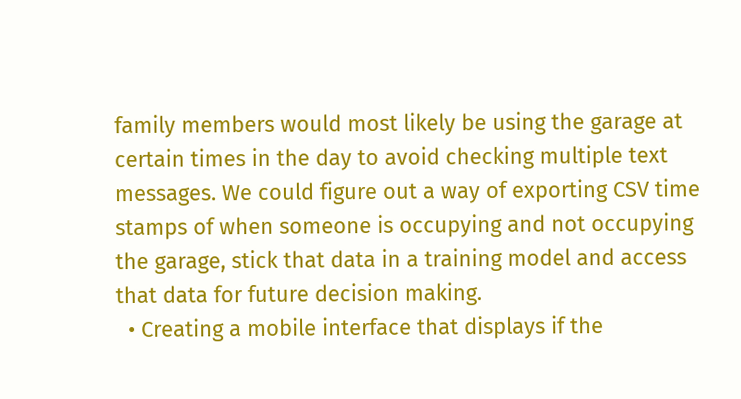family members would most likely be using the garage at certain times in the day to avoid checking multiple text messages. We could figure out a way of exporting CSV time stamps of when someone is occupying and not occupying the garage, stick that data in a training model and access that data for future decision making.
  • Creating a mobile interface that displays if the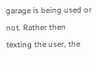garage is being used or not. Rather then texting the user, the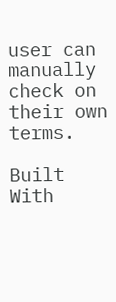user can manually check on their own terms.

Built With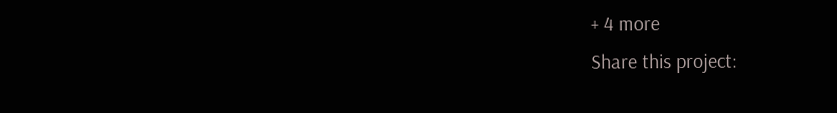+ 4 more
Share this project: